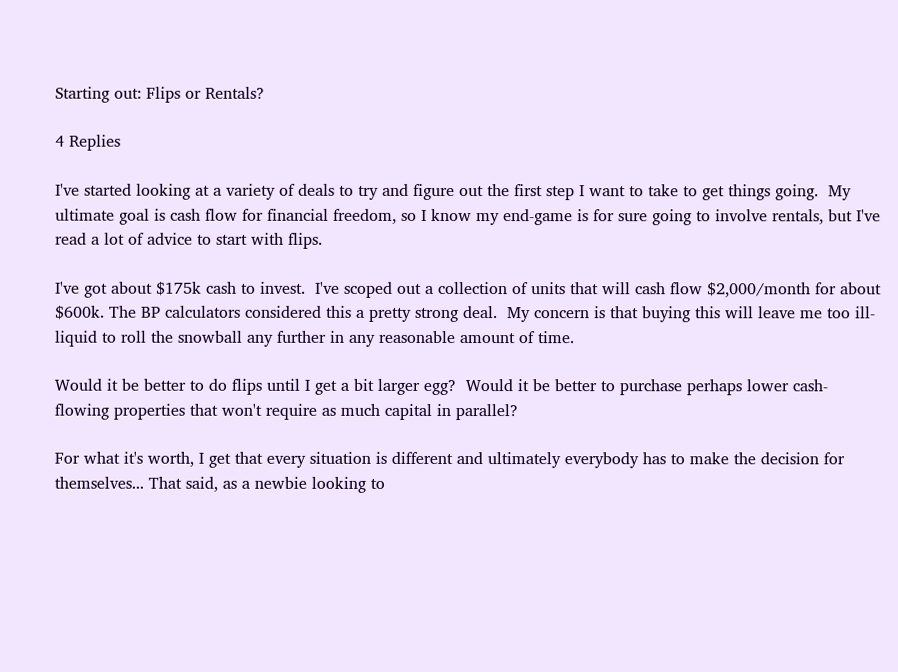Starting out: Flips or Rentals?

4 Replies

I've started looking at a variety of deals to try and figure out the first step I want to take to get things going.  My ultimate goal is cash flow for financial freedom, so I know my end-game is for sure going to involve rentals, but I've read a lot of advice to start with flips.

I've got about $175k cash to invest.  I've scoped out a collection of units that will cash flow $2,000/month for about $600k. The BP calculators considered this a pretty strong deal.  My concern is that buying this will leave me too ill-liquid to roll the snowball any further in any reasonable amount of time.

Would it be better to do flips until I get a bit larger egg?  Would it be better to purchase perhaps lower cash-flowing properties that won't require as much capital in parallel?

For what it's worth, I get that every situation is different and ultimately everybody has to make the decision for themselves... That said, as a newbie looking to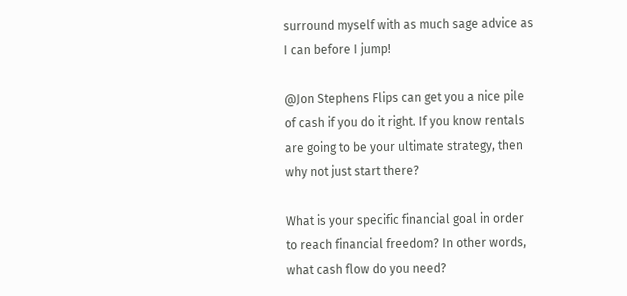surround myself with as much sage advice as I can before I jump!

@Jon Stephens Flips can get you a nice pile of cash if you do it right. If you know rentals are going to be your ultimate strategy, then why not just start there?

What is your specific financial goal in order to reach financial freedom? In other words, what cash flow do you need?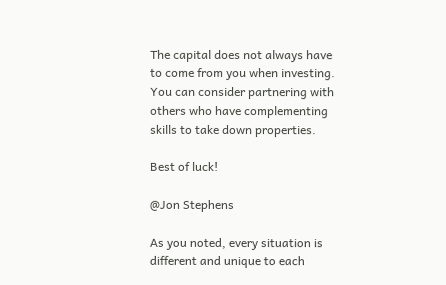The capital does not always have to come from you when investing. You can consider partnering with others who have complementing skills to take down properties.

Best of luck!

@Jon Stephens

As you noted, every situation is different and unique to each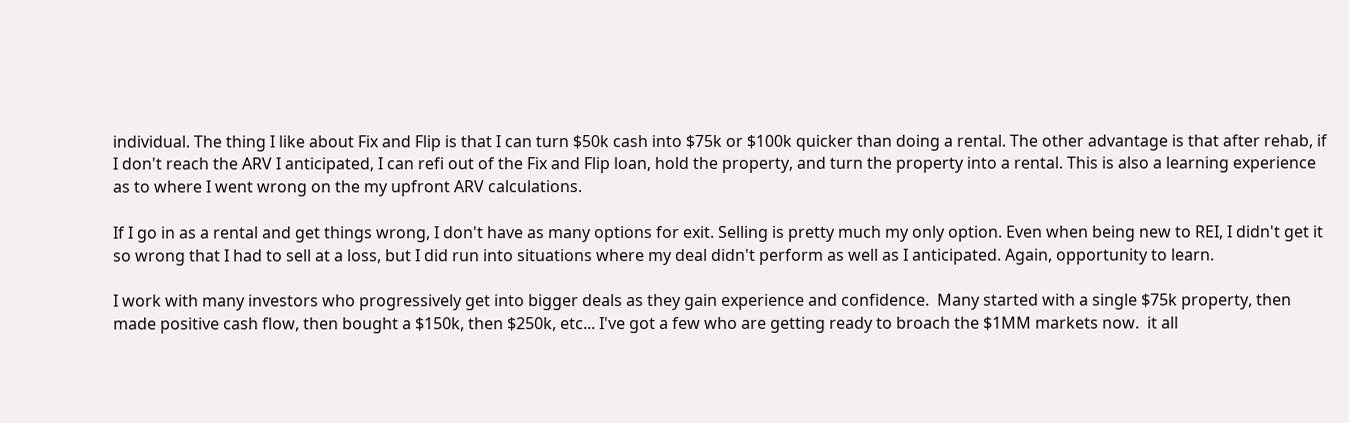individual. The thing I like about Fix and Flip is that I can turn $50k cash into $75k or $100k quicker than doing a rental. The other advantage is that after rehab, if I don't reach the ARV I anticipated, I can refi out of the Fix and Flip loan, hold the property, and turn the property into a rental. This is also a learning experience as to where I went wrong on the my upfront ARV calculations.

If I go in as a rental and get things wrong, I don't have as many options for exit. Selling is pretty much my only option. Even when being new to REI, I didn't get it so wrong that I had to sell at a loss, but I did run into situations where my deal didn't perform as well as I anticipated. Again, opportunity to learn.

I work with many investors who progressively get into bigger deals as they gain experience and confidence.  Many started with a single $75k property, then made positive cash flow, then bought a $150k, then $250k, etc... I've got a few who are getting ready to broach the $1MM markets now.  it all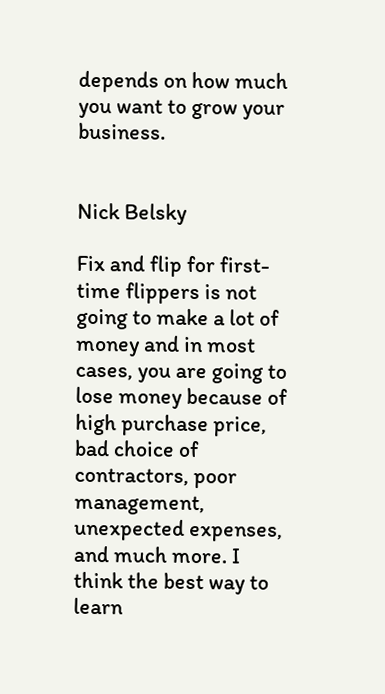depends on how much you want to grow your business.


Nick Belsky

Fix and flip for first-time flippers is not going to make a lot of money and in most cases, you are going to lose money because of high purchase price, bad choice of contractors, poor management, unexpected expenses, and much more. I think the best way to learn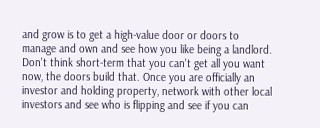and grow is to get a high-value door or doors to manage and own and see how you like being a landlord. Don't think short-term that you can't get all you want now, the doors build that. Once you are officially an investor and holding property, network with other local investors and see who is flipping and see if you can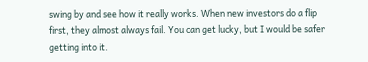swing by and see how it really works. When new investors do a flip first, they almost always fail. You can get lucky, but I would be safer getting into it.